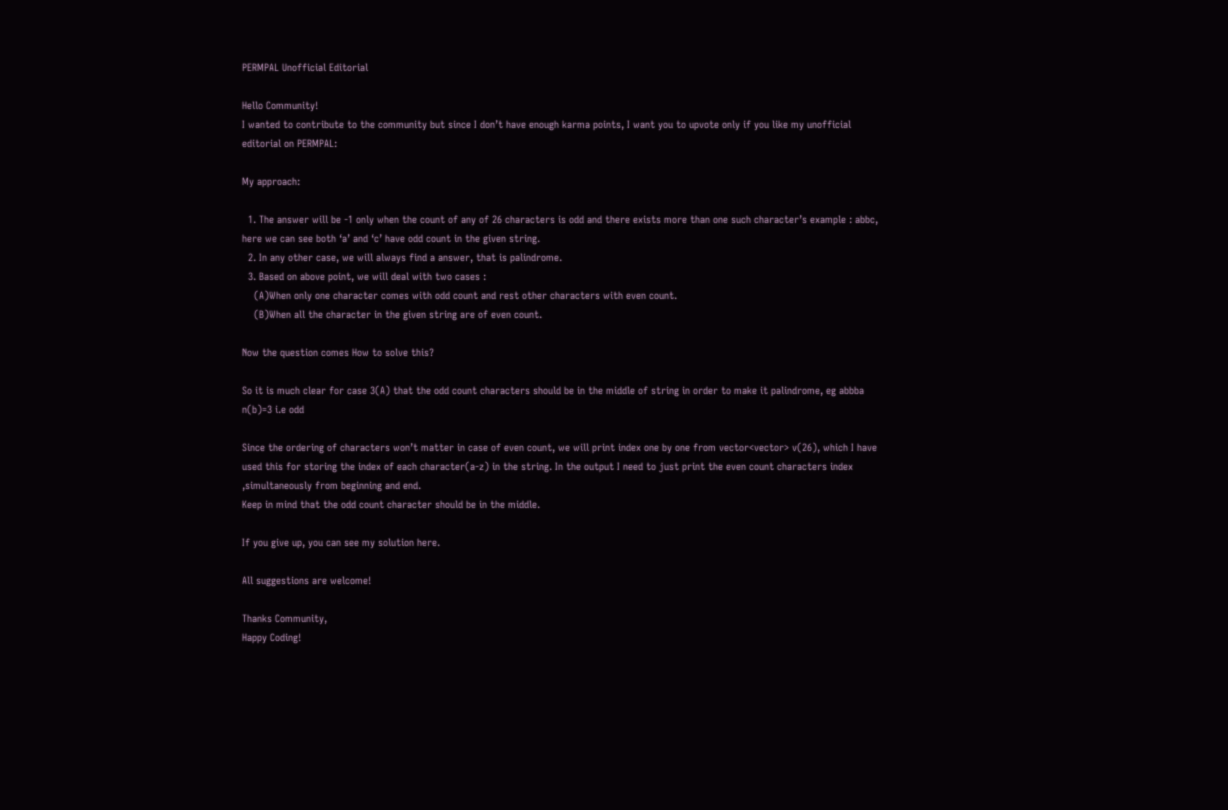PERMPAL Unofficial Editorial

Hello Community!
I wanted to contribute to the community but since I don’t have enough karma points, I want you to upvote only if you like my unofficial editorial on PERMPAL:

My approach:

  1. The answer will be -1 only when the count of any of 26 characters is odd and there exists more than one such character’s example : abbc, here we can see both ‘a’ and ‘c’ have odd count in the given string.
  2. In any other case, we will always find a answer, that is palindrome.
  3. Based on above point, we will deal with two cases :
    (A)When only one character comes with odd count and rest other characters with even count.
    (B)When all the character in the given string are of even count.

Now the question comes How to solve this?

So it is much clear for case 3(A) that the odd count characters should be in the middle of string in order to make it palindrome, eg abbba n(b)=3 i.e odd

Since the ordering of characters won’t matter in case of even count, we will print index one by one from vector<vector> v(26), which I have used this for storing the index of each character(a-z) in the string. In the output I need to just print the even count characters index ,simultaneously from beginning and end.
Keep in mind that the odd count character should be in the middle.

If you give up, you can see my solution here.

All suggestions are welcome!

Thanks Community,
Happy Coding!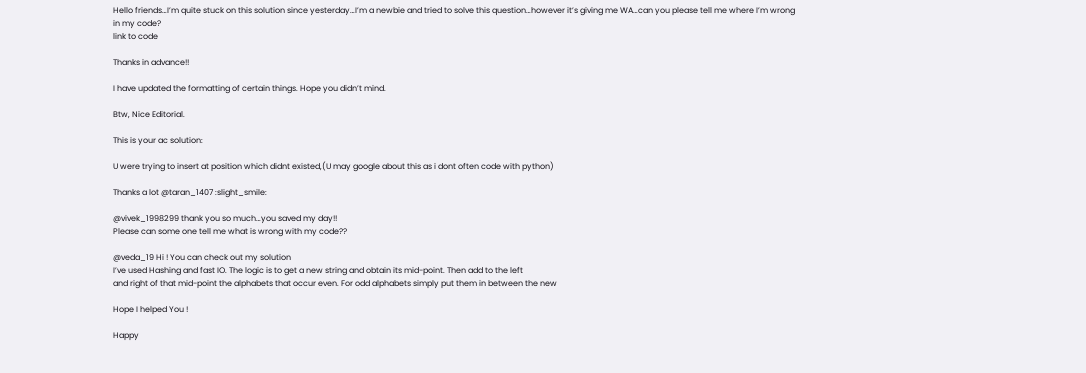Hello friends…I’m quite stuck on this solution since yesterday…I’m a newbie and tried to solve this question…however it’s giving me WA…can you please tell me where I’m wrong in my code?
link to code

Thanks in advance!!

I have updated the formatting of certain things. Hope you didn’t mind.

Btw, Nice Editorial.

This is your ac solution:

U were trying to insert at position which didnt existed,(U may google about this as i dont often code with python)

Thanks a lot @taran_1407 :slight_smile:

@vivek_1998299 thank you so much…you saved my day!!
Please can some one tell me what is wrong with my code??

@veda_19 Hi ! You can check out my solution
I’ve used Hashing and fast IO. The logic is to get a new string and obtain its mid-point. Then add to the left
and right of that mid-point the alphabets that occur even. For odd alphabets simply put them in between the new

Hope I helped You !

Happy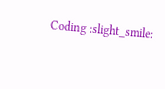Coding :slight_smile: